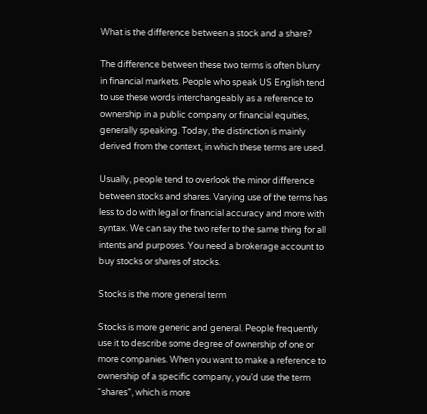What is the difference between a stock and a share?

The difference between these two terms is often blurry in financial markets. People who speak US English tend to use these words interchangeably as a reference to ownership in a public company or financial equities, generally speaking. Today, the distinction is mainly derived from the context, in which these terms are used.

Usually, people tend to overlook the minor difference between stocks and shares. Varying use of the terms has less to do with legal or financial accuracy and more with syntax. We can say the two refer to the same thing for all intents and purposes. You need a brokerage account to buy stocks or shares of stocks.

Stocks is the more general term

Stocks is more generic and general. People frequently use it to describe some degree of ownership of one or more companies. When you want to make a reference to ownership of a specific company, you’d use the term “shares”, which is more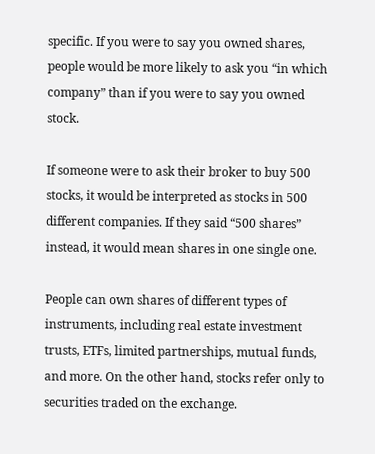specific. If you were to say you owned shares, people would be more likely to ask you “in which company” than if you were to say you owned stock.

If someone were to ask their broker to buy 500 stocks, it would be interpreted as stocks in 500 different companies. If they said “500 shares” instead, it would mean shares in one single one.

People can own shares of different types of instruments, including real estate investment trusts, ETFs, limited partnerships, mutual funds, and more. On the other hand, stocks refer only to securities traded on the exchange.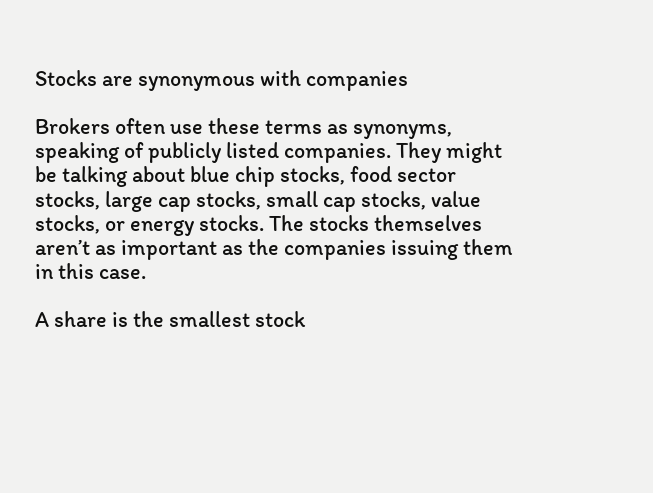Stocks are synonymous with companies

Brokers often use these terms as synonyms, speaking of publicly listed companies. They might be talking about blue chip stocks, food sector stocks, large cap stocks, small cap stocks, value stocks, or energy stocks. The stocks themselves aren’t as important as the companies issuing them in this case.

A share is the smallest stock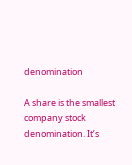denomination

A share is the smallest company stock denomination. It’s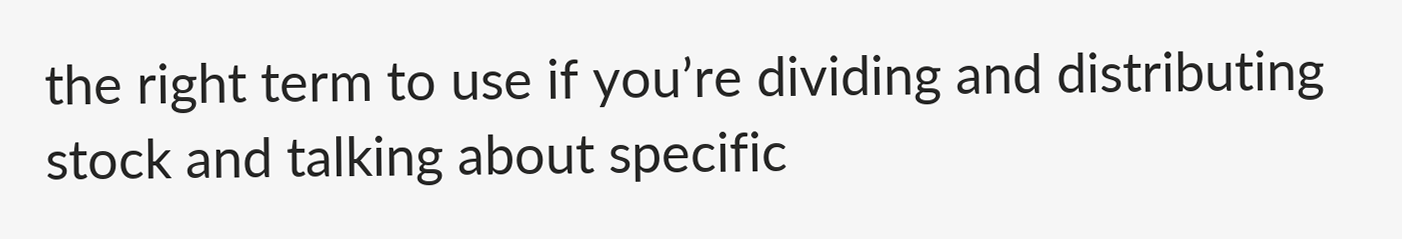the right term to use if you’re dividing and distributing stock and talking about specific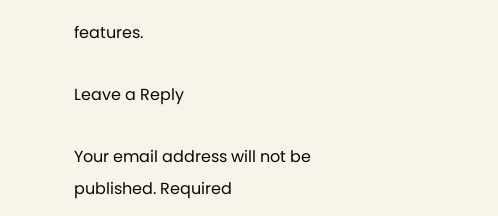features.

Leave a Reply

Your email address will not be published. Required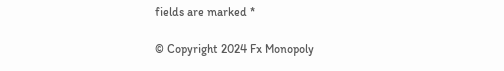fields are marked *

© Copyright 2024 Fx Monopoly